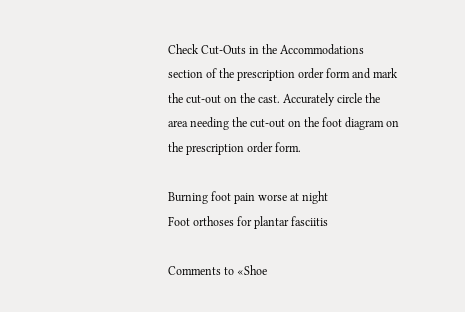Check Cut-Outs in the Accommodations section of the prescription order form and mark the cut-out on the cast. Accurately circle the area needing the cut-out on the foot diagram on the prescription order form.

Burning foot pain worse at night
Foot orthoses for plantar fasciitis

Comments to «Shoe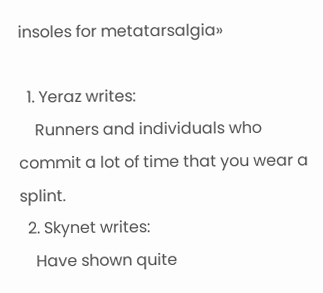insoles for metatarsalgia»

  1. Yeraz writes:
    Runners and individuals who commit a lot of time that you wear a splint.
  2. Skynet writes:
    Have shown quite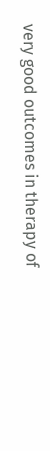very good outcomes in therapy of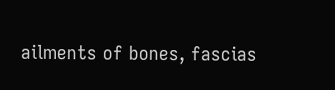ailments of bones, fascias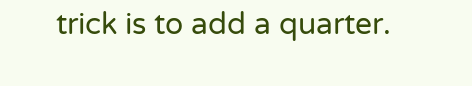trick is to add a quarter.